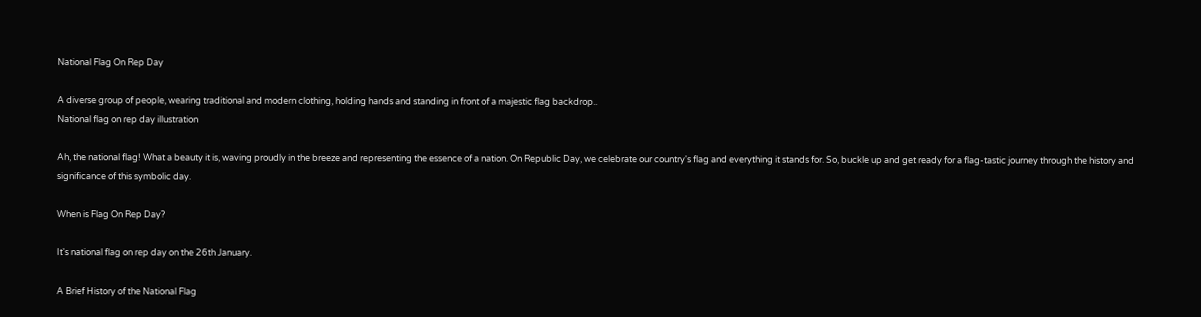National Flag On Rep Day

A diverse group of people, wearing traditional and modern clothing, holding hands and standing in front of a majestic flag backdrop..
National flag on rep day illustration

Ah, the national flag! What a beauty it is, waving proudly in the breeze and representing the essence of a nation. On Republic Day, we celebrate our country's flag and everything it stands for. So, buckle up and get ready for a flag-tastic journey through the history and significance of this symbolic day.

When is Flag On Rep Day?

It's national flag on rep day on the 26th January.

A Brief History of the National Flag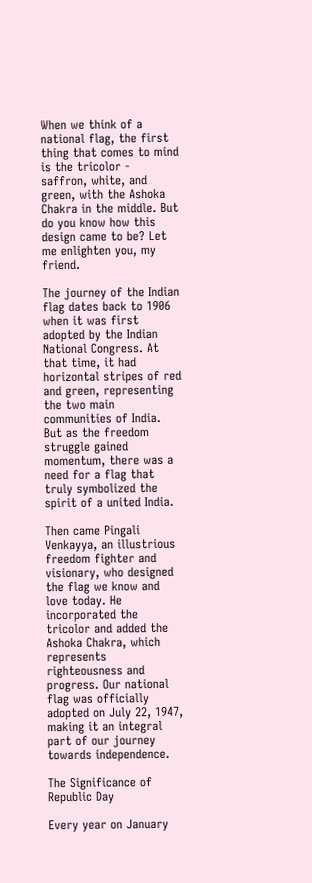When we think of a national flag, the first thing that comes to mind is the tricolor - saffron, white, and green, with the Ashoka Chakra in the middle. But do you know how this design came to be? Let me enlighten you, my friend.

The journey of the Indian flag dates back to 1906 when it was first adopted by the Indian National Congress. At that time, it had horizontal stripes of red and green, representing the two main communities of India. But as the freedom struggle gained momentum, there was a need for a flag that truly symbolized the spirit of a united India.

Then came Pingali Venkayya, an illustrious freedom fighter and visionary, who designed the flag we know and love today. He incorporated the tricolor and added the Ashoka Chakra, which represents righteousness and progress. Our national flag was officially adopted on July 22, 1947, making it an integral part of our journey towards independence.

The Significance of Republic Day

Every year on January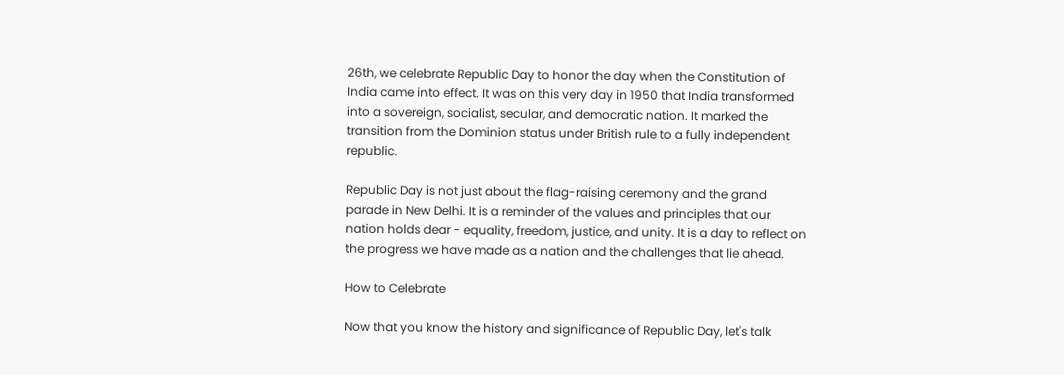26th, we celebrate Republic Day to honor the day when the Constitution of India came into effect. It was on this very day in 1950 that India transformed into a sovereign, socialist, secular, and democratic nation. It marked the transition from the Dominion status under British rule to a fully independent republic.

Republic Day is not just about the flag-raising ceremony and the grand parade in New Delhi. It is a reminder of the values and principles that our nation holds dear - equality, freedom, justice, and unity. It is a day to reflect on the progress we have made as a nation and the challenges that lie ahead.

How to Celebrate

Now that you know the history and significance of Republic Day, let's talk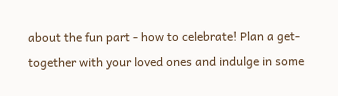about the fun part - how to celebrate! Plan a get-together with your loved ones and indulge in some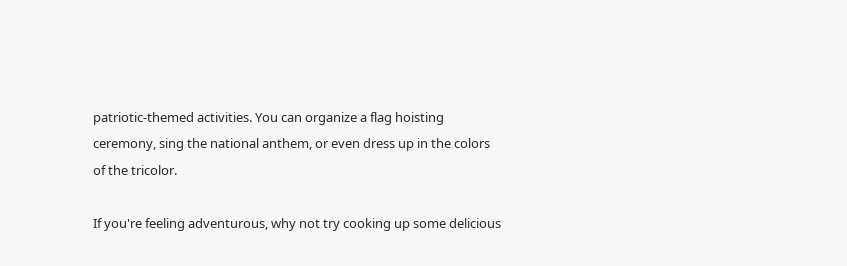patriotic-themed activities. You can organize a flag hoisting ceremony, sing the national anthem, or even dress up in the colors of the tricolor.

If you're feeling adventurous, why not try cooking up some delicious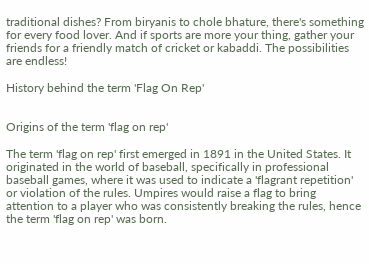traditional dishes? From biryanis to chole bhature, there's something for every food lover. And if sports are more your thing, gather your friends for a friendly match of cricket or kabaddi. The possibilities are endless!

History behind the term 'Flag On Rep'


Origins of the term 'flag on rep'

The term 'flag on rep' first emerged in 1891 in the United States. It originated in the world of baseball, specifically in professional baseball games, where it was used to indicate a 'flagrant repetition' or violation of the rules. Umpires would raise a flag to bring attention to a player who was consistently breaking the rules, hence the term 'flag on rep' was born.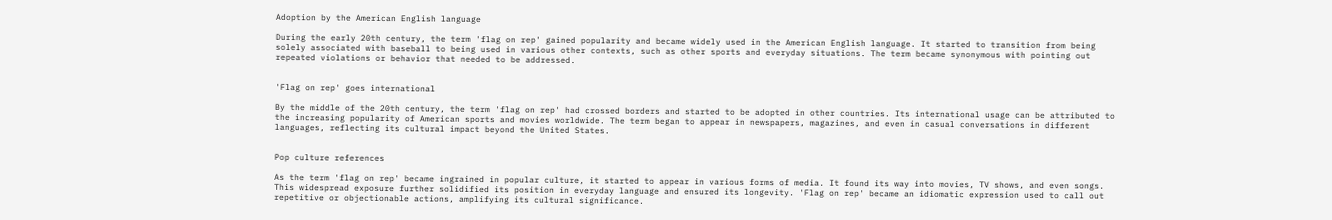Adoption by the American English language

During the early 20th century, the term 'flag on rep' gained popularity and became widely used in the American English language. It started to transition from being solely associated with baseball to being used in various other contexts, such as other sports and everyday situations. The term became synonymous with pointing out repeated violations or behavior that needed to be addressed.


'Flag on rep' goes international

By the middle of the 20th century, the term 'flag on rep' had crossed borders and started to be adopted in other countries. Its international usage can be attributed to the increasing popularity of American sports and movies worldwide. The term began to appear in newspapers, magazines, and even in casual conversations in different languages, reflecting its cultural impact beyond the United States.


Pop culture references

As the term 'flag on rep' became ingrained in popular culture, it started to appear in various forms of media. It found its way into movies, TV shows, and even songs. This widespread exposure further solidified its position in everyday language and ensured its longevity. 'Flag on rep' became an idiomatic expression used to call out repetitive or objectionable actions, amplifying its cultural significance.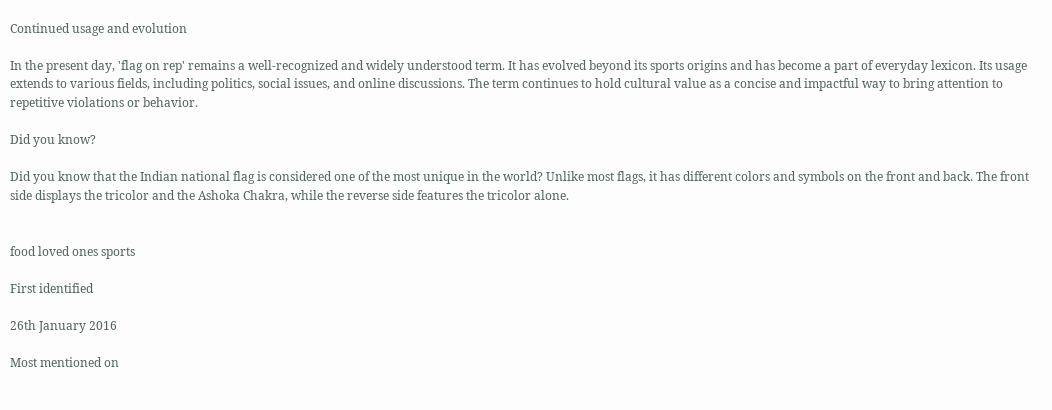Continued usage and evolution

In the present day, 'flag on rep' remains a well-recognized and widely understood term. It has evolved beyond its sports origins and has become a part of everyday lexicon. Its usage extends to various fields, including politics, social issues, and online discussions. The term continues to hold cultural value as a concise and impactful way to bring attention to repetitive violations or behavior.

Did you know?

Did you know that the Indian national flag is considered one of the most unique in the world? Unlike most flags, it has different colors and symbols on the front and back. The front side displays the tricolor and the Ashoka Chakra, while the reverse side features the tricolor alone.


food loved ones sports

First identified

26th January 2016

Most mentioned on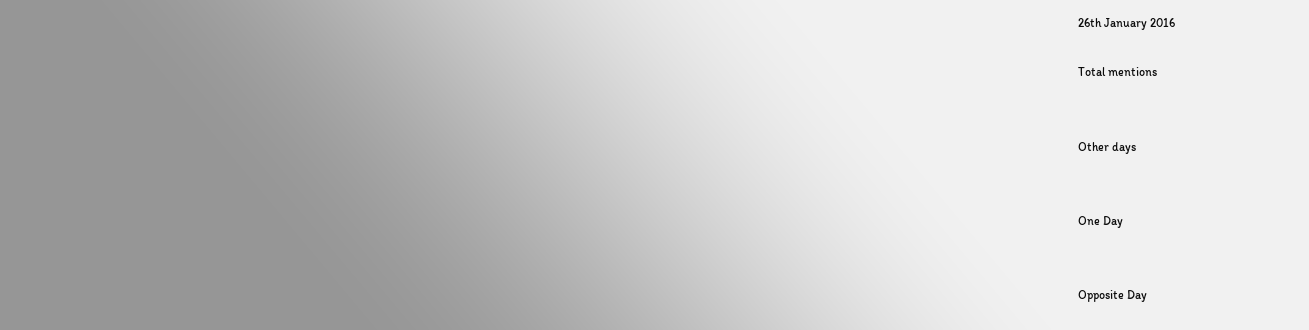26th January 2016

Total mentions


Other days


One Day


Opposite Day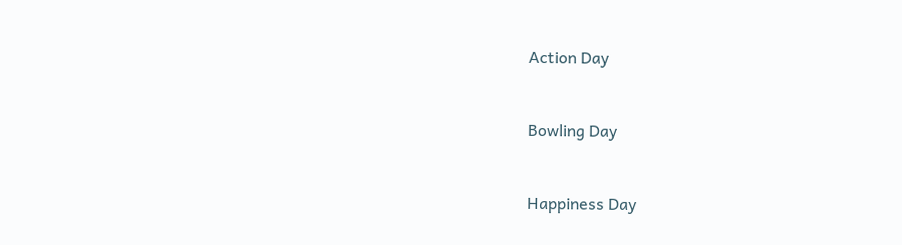Action Day


Bowling Day


Happiness Day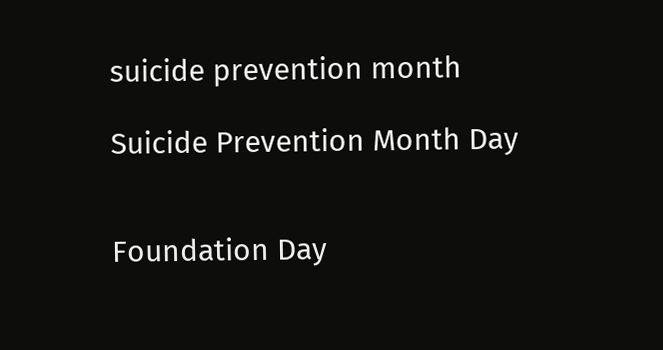suicide prevention month

Suicide Prevention Month Day


Foundation Day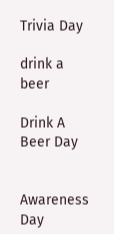Trivia Day

drink a beer

Drink A Beer Day


Awareness Day